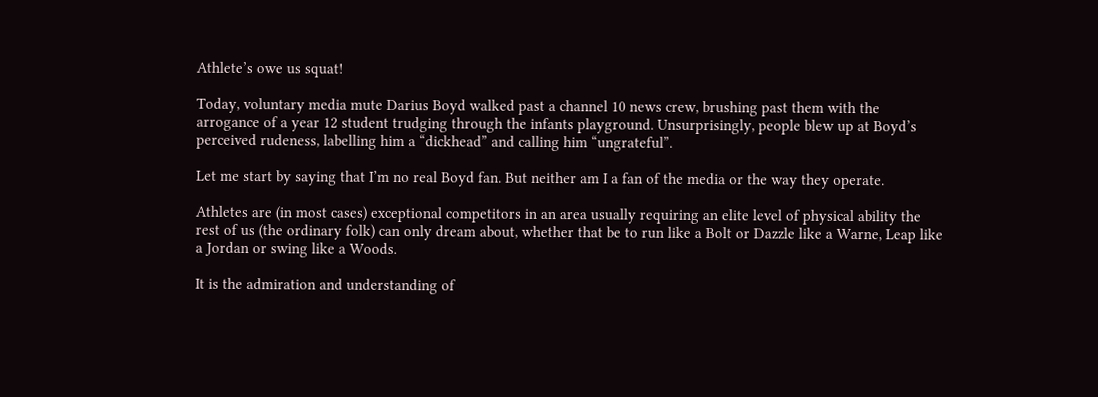Athlete’s owe us squat!

Today, voluntary media mute Darius Boyd walked past a channel 10 news crew, brushing past them with the arrogance of a year 12 student trudging through the infants playground. Unsurprisingly, people blew up at Boyd’s perceived rudeness, labelling him a “dickhead” and calling him “ungrateful”.

Let me start by saying that I’m no real Boyd fan. But neither am I a fan of the media or the way they operate.

Athletes are (in most cases) exceptional competitors in an area usually requiring an elite level of physical ability the rest of us (the ordinary folk) can only dream about, whether that be to run like a Bolt or Dazzle like a Warne, Leap like a Jordan or swing like a Woods.

It is the admiration and understanding of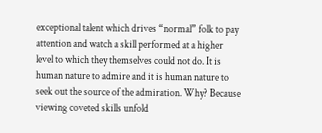exceptional talent which drives “normal” folk to pay attention and watch a skill performed at a higher level to which they themselves could not do. It is human nature to admire and it is human nature to seek out the source of the admiration. Why? Because viewing coveted skills unfold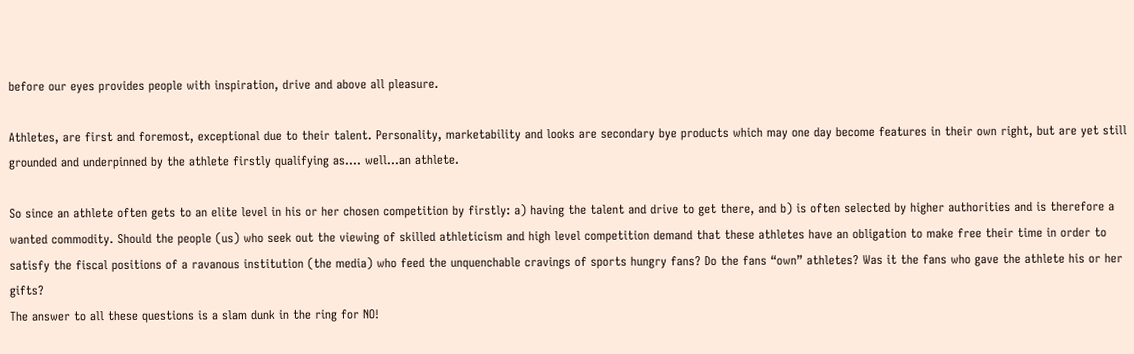before our eyes provides people with inspiration, drive and above all pleasure.

Athletes, are first and foremost, exceptional due to their talent. Personality, marketability and looks are secondary bye products which may one day become features in their own right, but are yet still grounded and underpinned by the athlete firstly qualifying as…. well…an athlete.

So since an athlete often gets to an elite level in his or her chosen competition by firstly: a) having the talent and drive to get there, and b) is often selected by higher authorities and is therefore a wanted commodity. Should the people (us) who seek out the viewing of skilled athleticism and high level competition demand that these athletes have an obligation to make free their time in order to satisfy the fiscal positions of a ravanous institution (the media) who feed the unquenchable cravings of sports hungry fans? Do the fans “own” athletes? Was it the fans who gave the athlete his or her gifts?
The answer to all these questions is a slam dunk in the ring for NO!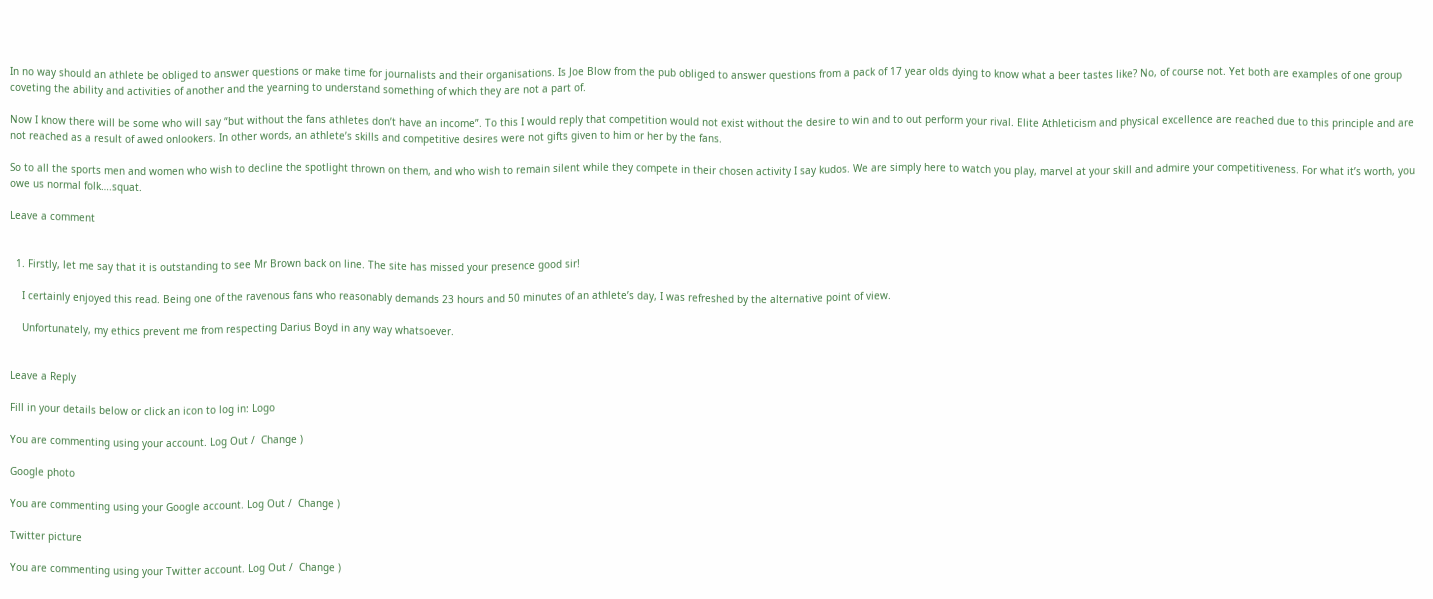In no way should an athlete be obliged to answer questions or make time for journalists and their organisations. Is Joe Blow from the pub obliged to answer questions from a pack of 17 year olds dying to know what a beer tastes like? No, of course not. Yet both are examples of one group coveting the ability and activities of another and the yearning to understand something of which they are not a part of.

Now I know there will be some who will say “but without the fans athletes don’t have an income”. To this I would reply that competition would not exist without the desire to win and to out perform your rival. Elite Athleticism and physical excellence are reached due to this principle and are not reached as a result of awed onlookers. In other words, an athlete’s skills and competitive desires were not gifts given to him or her by the fans.

So to all the sports men and women who wish to decline the spotlight thrown on them, and who wish to remain silent while they compete in their chosen activity I say kudos. We are simply here to watch you play, marvel at your skill and admire your competitiveness. For what it’s worth, you owe us normal folk….squat.

Leave a comment


  1. Firstly, let me say that it is outstanding to see Mr Brown back on line. The site has missed your presence good sir!

    I certainly enjoyed this read. Being one of the ravenous fans who reasonably demands 23 hours and 50 minutes of an athlete’s day, I was refreshed by the alternative point of view.

    Unfortunately, my ethics prevent me from respecting Darius Boyd in any way whatsoever.


Leave a Reply

Fill in your details below or click an icon to log in: Logo

You are commenting using your account. Log Out /  Change )

Google photo

You are commenting using your Google account. Log Out /  Change )

Twitter picture

You are commenting using your Twitter account. Log Out /  Change )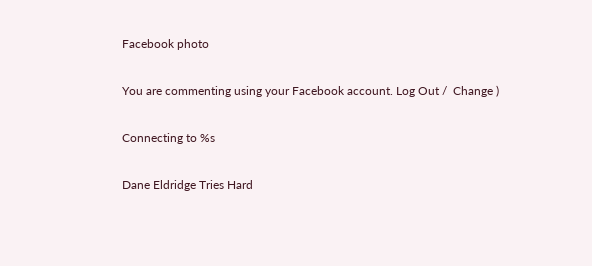Facebook photo

You are commenting using your Facebook account. Log Out /  Change )

Connecting to %s

Dane Eldridge Tries Hard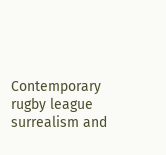Contemporary rugby league surrealism and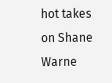hot takes on Shane Warne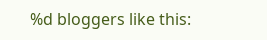%d bloggers like this: